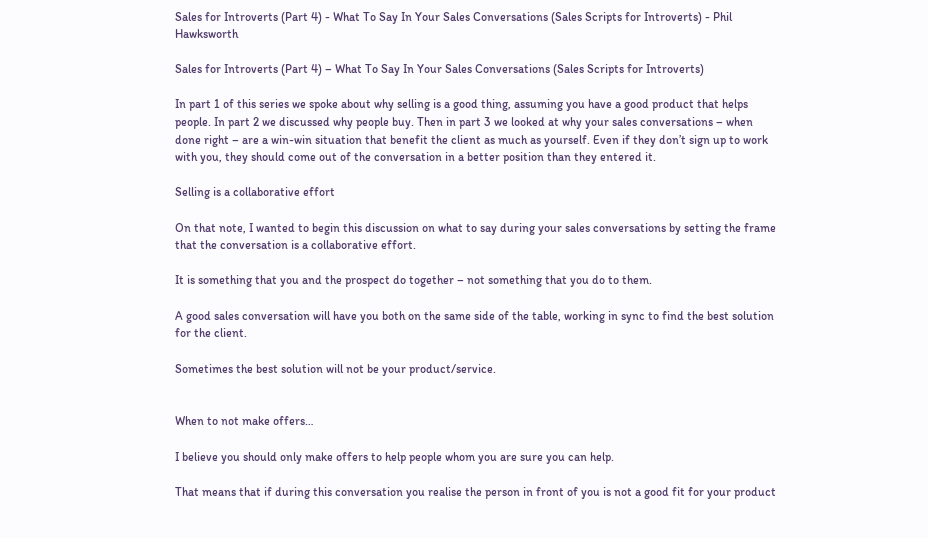Sales for Introverts (Part 4) - What To Say In Your Sales Conversations (Sales Scripts for Introverts) - Phil Hawksworth

Sales for Introverts (Part 4) – What To Say In Your Sales Conversations (Sales Scripts for Introverts)

In part 1 of this series we spoke about why selling is a good thing, assuming you have a good product that helps people. In part 2 we discussed why people buy. Then in part 3 we looked at why your sales conversations – when done right – are a win-win situation that benefit the client as much as yourself. Even if they don’t sign up to work with you, they should come out of the conversation in a better position than they entered it.

Selling is a collaborative effort

On that note, I wanted to begin this discussion on what to say during your sales conversations by setting the frame that the conversation is a collaborative effort.

It is something that you and the prospect do together – not something that you do to them.

A good sales conversation will have you both on the same side of the table, working in sync to find the best solution for the client.

Sometimes the best solution will not be your product/service.


When to not make offers…

I believe you should only make offers to help people whom you are sure you can help.

That means that if during this conversation you realise the person in front of you is not a good fit for your product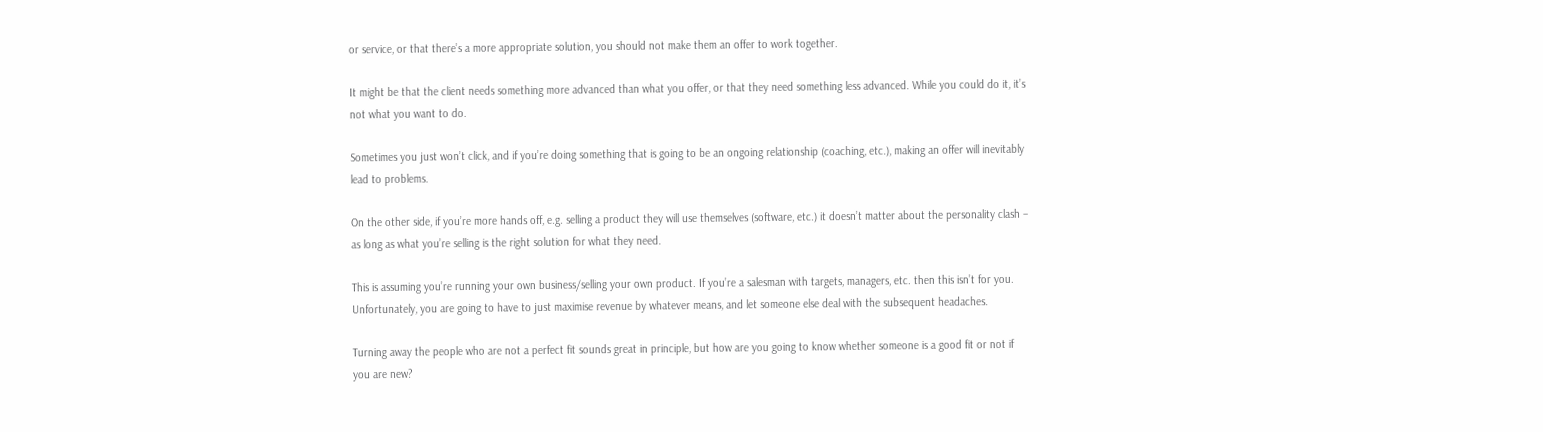or service, or that there’s a more appropriate solution, you should not make them an offer to work together.

It might be that the client needs something more advanced than what you offer, or that they need something less advanced. While you could do it, it’s not what you want to do.

Sometimes you just won’t click, and if you’re doing something that is going to be an ongoing relationship (coaching, etc.), making an offer will inevitably lead to problems.

On the other side, if you’re more hands off, e.g. selling a product they will use themselves (software, etc.) it doesn’t matter about the personality clash – as long as what you’re selling is the right solution for what they need.

This is assuming you’re running your own business/selling your own product. If you’re a salesman with targets, managers, etc. then this isn’t for you. Unfortunately, you are going to have to just maximise revenue by whatever means, and let someone else deal with the subsequent headaches.

Turning away the people who are not a perfect fit sounds great in principle, but how are you going to know whether someone is a good fit or not if you are new?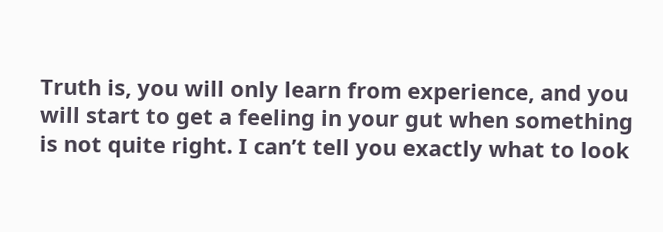Truth is, you will only learn from experience, and you will start to get a feeling in your gut when something is not quite right. I can’t tell you exactly what to look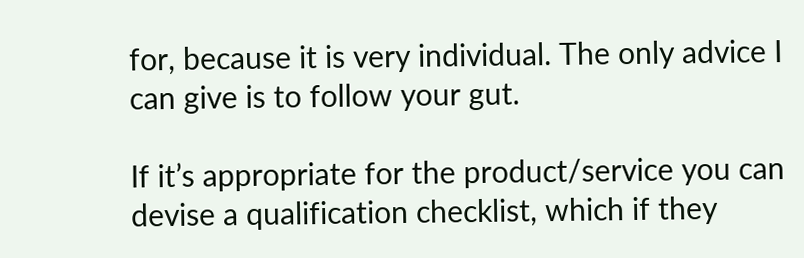for, because it is very individual. The only advice I can give is to follow your gut.

If it’s appropriate for the product/service you can devise a qualification checklist, which if they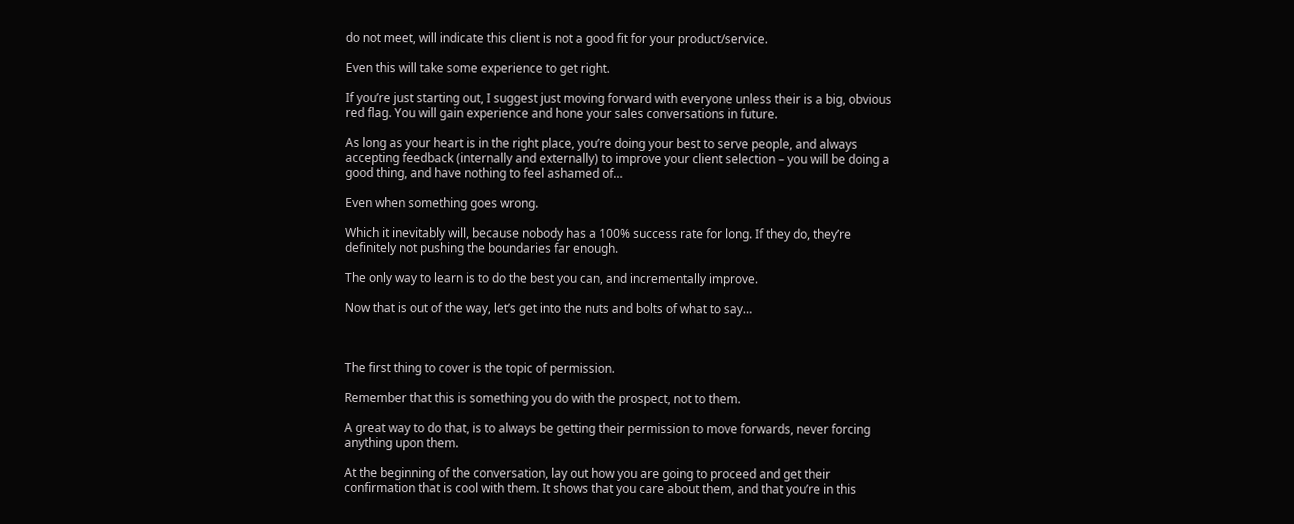do not meet, will indicate this client is not a good fit for your product/service.

Even this will take some experience to get right.

If you’re just starting out, I suggest just moving forward with everyone unless their is a big, obvious red flag. You will gain experience and hone your sales conversations in future.

As long as your heart is in the right place, you’re doing your best to serve people, and always accepting feedback (internally and externally) to improve your client selection – you will be doing a good thing, and have nothing to feel ashamed of…

Even when something goes wrong.

Which it inevitably will, because nobody has a 100% success rate for long. If they do, they’re definitely not pushing the boundaries far enough.

The only way to learn is to do the best you can, and incrementally improve.

Now that is out of the way, let’s get into the nuts and bolts of what to say…



The first thing to cover is the topic of permission.

Remember that this is something you do with the prospect, not to them.

A great way to do that, is to always be getting their permission to move forwards, never forcing anything upon them.

At the beginning of the conversation, lay out how you are going to proceed and get their confirmation that is cool with them. It shows that you care about them, and that you’re in this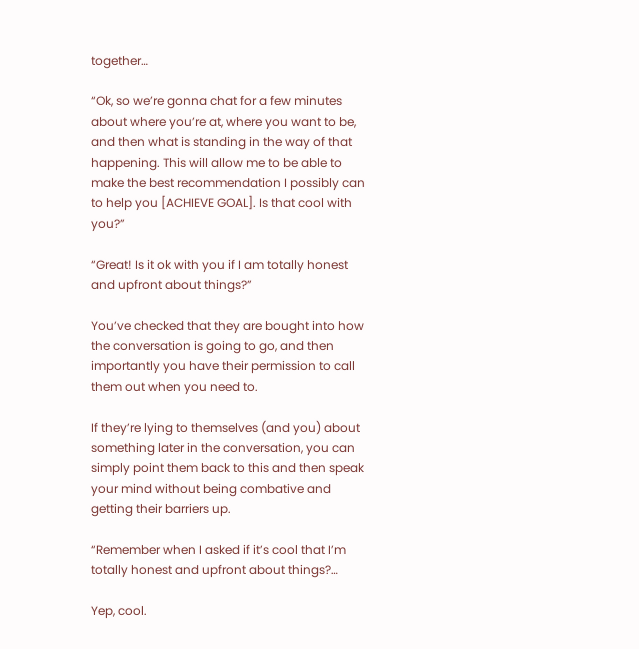together…

“Ok, so we’re gonna chat for a few minutes about where you’re at, where you want to be, and then what is standing in the way of that happening. This will allow me to be able to make the best recommendation I possibly can to help you [ACHIEVE GOAL]. Is that cool with you?”

“Great! Is it ok with you if I am totally honest and upfront about things?”

You’ve checked that they are bought into how the conversation is going to go, and then importantly you have their permission to call them out when you need to.

If they’re lying to themselves (and you) about something later in the conversation, you can simply point them back to this and then speak your mind without being combative and getting their barriers up.

“Remember when I asked if it’s cool that I’m totally honest and upfront about things?…

Yep, cool.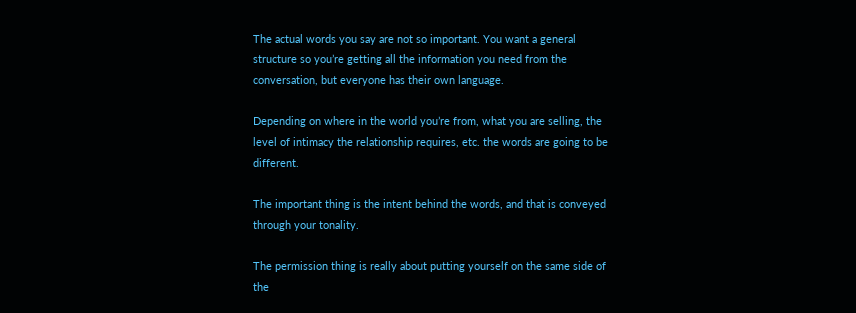The actual words you say are not so important. You want a general structure so you’re getting all the information you need from the conversation, but everyone has their own language.

Depending on where in the world you’re from, what you are selling, the level of intimacy the relationship requires, etc. the words are going to be different.

The important thing is the intent behind the words, and that is conveyed through your tonality.

The permission thing is really about putting yourself on the same side of the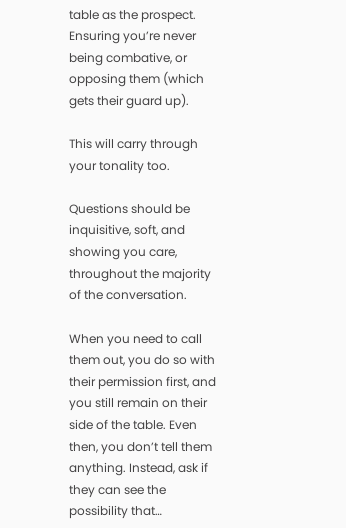table as the prospect. Ensuring you’re never being combative, or opposing them (which gets their guard up).

This will carry through your tonality too.

Questions should be inquisitive, soft, and showing you care, throughout the majority of the conversation.

When you need to call them out, you do so with their permission first, and you still remain on their side of the table. Even then, you don’t tell them anything. Instead, ask if they can see the possibility that…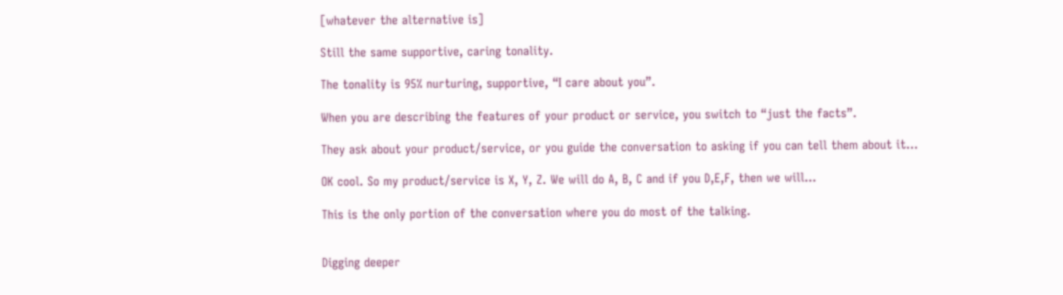[whatever the alternative is]

Still the same supportive, caring tonality.

The tonality is 95% nurturing, supportive, “I care about you”.

When you are describing the features of your product or service, you switch to “just the facts”.

They ask about your product/service, or you guide the conversation to asking if you can tell them about it…

OK cool. So my product/service is X, Y, Z. We will do A, B, C and if you D,E,F, then we will…

This is the only portion of the conversation where you do most of the talking.


Digging deeper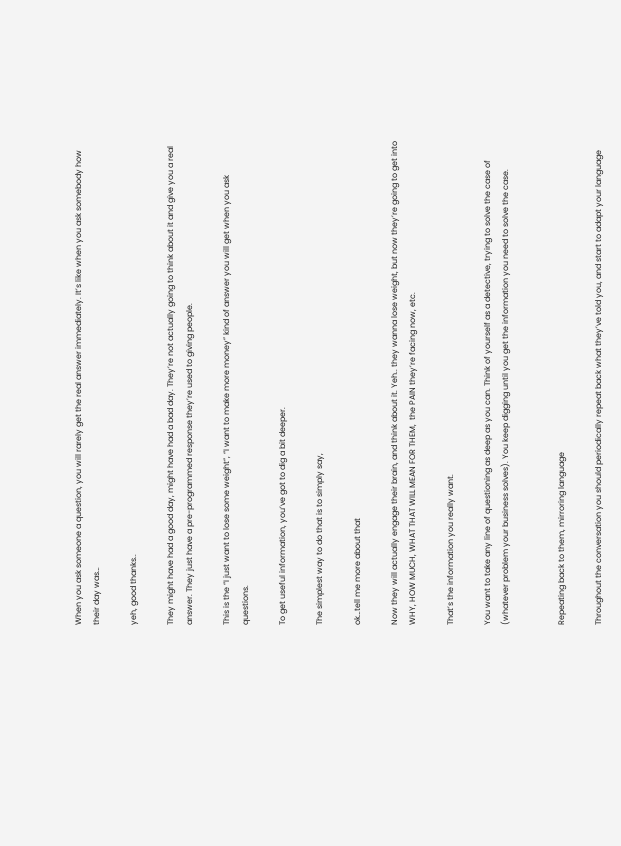When you ask someone a question, you will rarely get the real answer immediately. It’s like when you ask somebody how their day was…

yeh, good thanks..

They might have had a good day, might have had a bad day. They’re not actually going to think about it and give you a real answer. They just have a pre-programmed response they’re used to giving people.

This is the “I just want to lose some weight“, “I want to make more money” kind of answer you will get when you ask questions.

To get useful information, you’ve got to dig a bit deeper.

The simplest way to do that is to simply say,

ok…tell me more about that

Now they will actually engage their brain, and think about it. Yeh.. they wanna lose weight, but now they’re going to get into WHY, HOW MUCH, WHAT THAT WILL MEAN FOR THEM,  the PAIN they’re facing now, etc.

That’s the information you really want.

You want to take any line of questioning as deep as you can. Think of yourself as a detective, trying to solve the case of (whatever problem your business solves). You keep digging until you get the information you need to solve the case.


Repeating back to them, mirroring language

Throughout the conversation you should periodically repeat back what they’ve told you, and start to adapt your language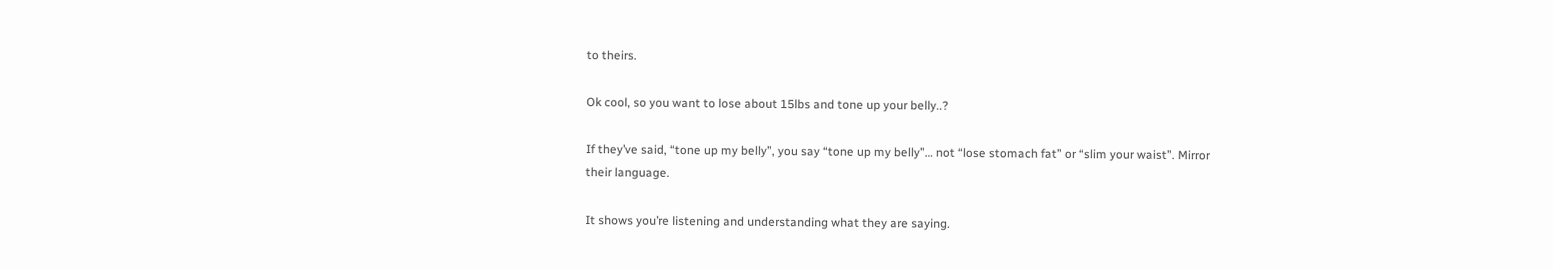to theirs.

Ok cool, so you want to lose about 15lbs and tone up your belly..?

If they’ve said, “tone up my belly”, you say “tone up my belly”… not “lose stomach fat” or “slim your waist”. Mirror their language.

It shows you’re listening and understanding what they are saying.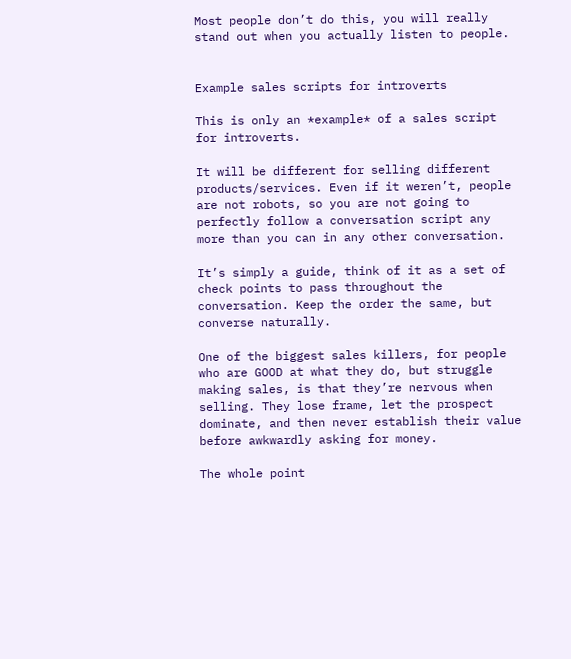Most people don’t do this, you will really stand out when you actually listen to people.


Example sales scripts for introverts

This is only an *example* of a sales script for introverts.

It will be different for selling different products/services. Even if it weren’t, people are not robots, so you are not going to perfectly follow a conversation script any more than you can in any other conversation.

It’s simply a guide, think of it as a set of check points to pass throughout the conversation. Keep the order the same, but converse naturally.

One of the biggest sales killers, for people who are GOOD at what they do, but struggle making sales, is that they’re nervous when selling. They lose frame, let the prospect dominate, and then never establish their value before awkwardly asking for money.

The whole point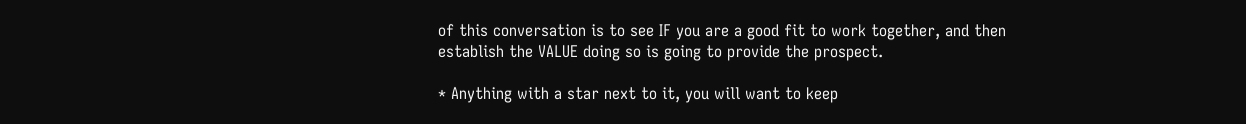of this conversation is to see IF you are a good fit to work together, and then establish the VALUE doing so is going to provide the prospect.

* Anything with a star next to it, you will want to keep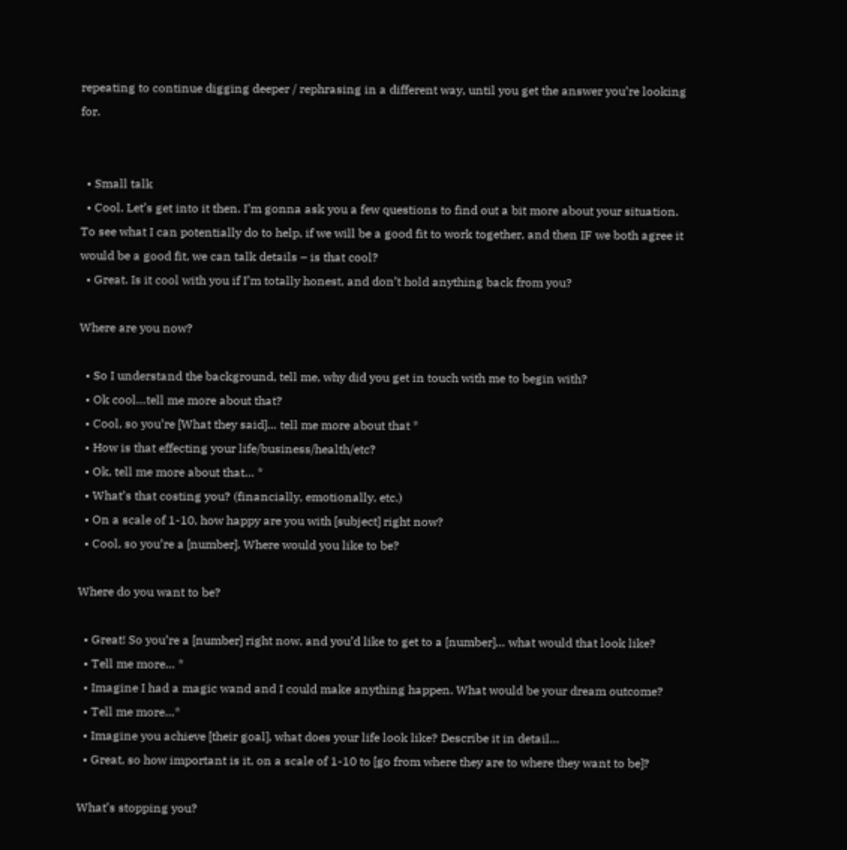repeating to continue digging deeper / rephrasing in a different way, until you get the answer you’re looking for.


  • Small talk
  • Cool. Let’s get into it then. I’m gonna ask you a few questions to find out a bit more about your situation. To see what I can potentially do to help, if we will be a good fit to work together, and then IF we both agree it would be a good fit, we can talk details – is that cool?
  • Great. Is it cool with you if I’m totally honest, and don’t hold anything back from you?

Where are you now?

  • So I understand the background, tell me, why did you get in touch with me to begin with?
  • Ok cool…tell me more about that?
  • Cool, so you’re [What they said]… tell me more about that *
  • How is that effecting your life/business/health/etc?
  • Ok, tell me more about that… *
  • What’s that costing you? (financially, emotionally, etc.)
  • On a scale of 1-10, how happy are you with [subject] right now?
  • Cool, so you’re a [number]. Where would you like to be?

Where do you want to be?

  • Great! So you’re a [number] right now, and you’d like to get to a [number]… what would that look like?
  • Tell me more… *
  • Imagine I had a magic wand and I could make anything happen. What would be your dream outcome?
  • Tell me more…*
  • Imagine you achieve [their goal], what does your life look like? Describe it in detail…
  • Great, so how important is it, on a scale of 1-10 to [go from where they are to where they want to be]?

What’s stopping you?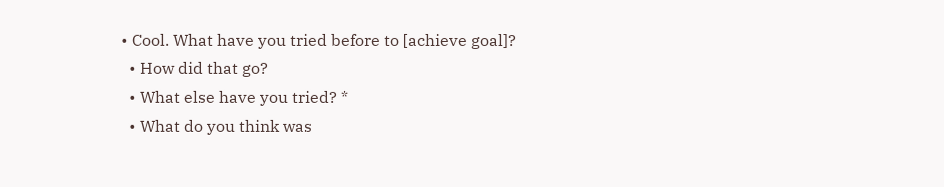• Cool. What have you tried before to [achieve goal]?
  • How did that go?
  • What else have you tried? *
  • What do you think was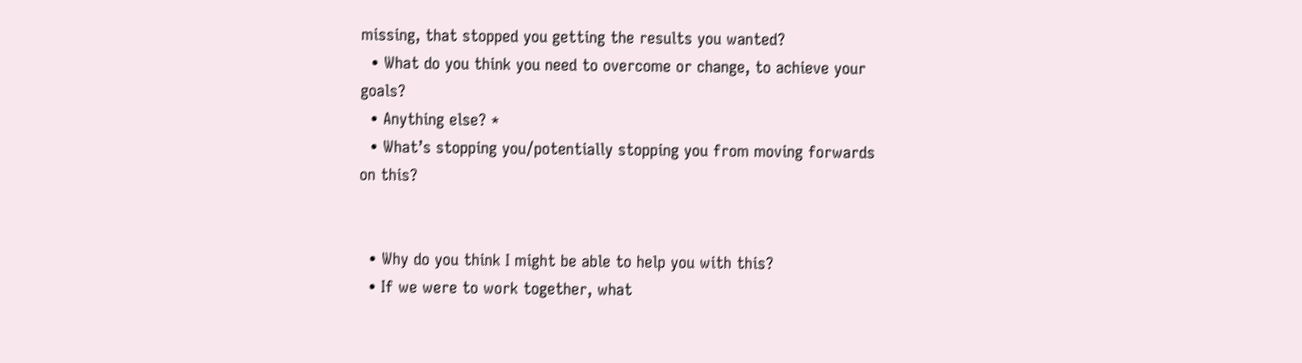missing, that stopped you getting the results you wanted?
  • What do you think you need to overcome or change, to achieve your goals?
  • Anything else? *
  • What’s stopping you/potentially stopping you from moving forwards on this?


  • Why do you think I might be able to help you with this?
  • If we were to work together, what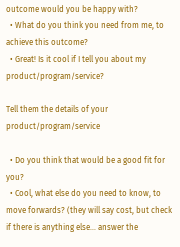outcome would you be happy with?
  • What do you think you need from me, to achieve this outcome?
  • Great! Is it cool if I tell you about my product/program/service?

Tell them the details of your product/program/service

  • Do you think that would be a good fit for you?
  • Cool, what else do you need to know, to move forwards? (they will say cost, but check if there is anything else… answer the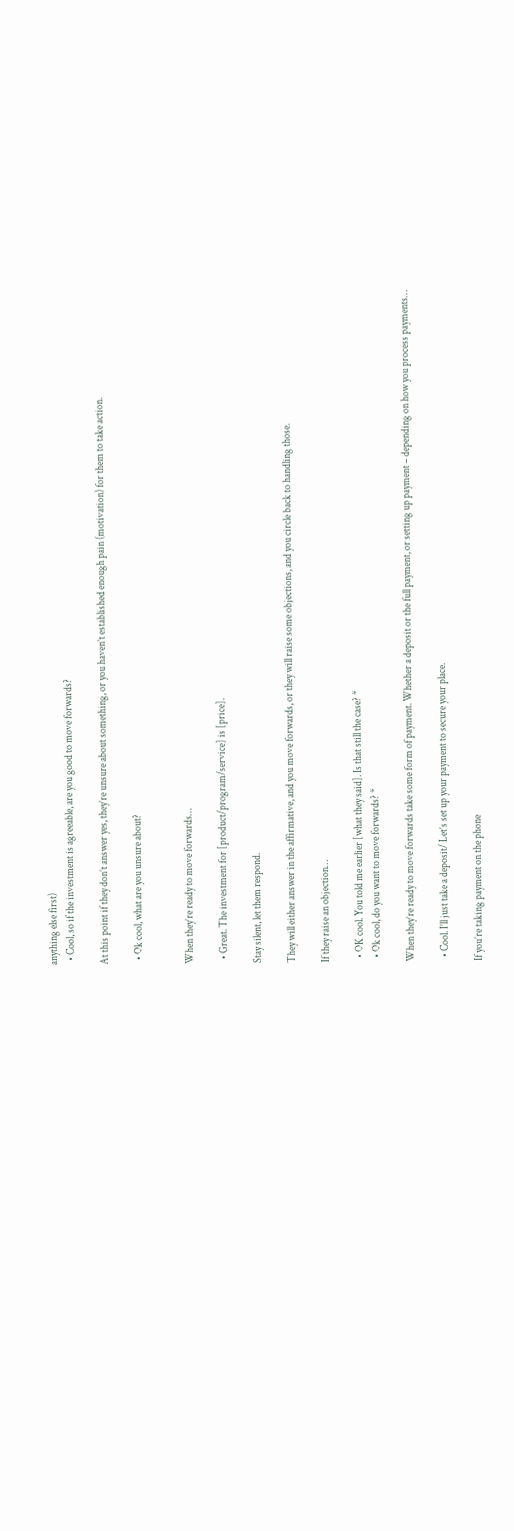anything else first)
  • Cool, so if the investment is agreeable, are you good to move forwards?

At this point if they don’t answer yes, they’re unsure about something, or you haven’t established enough pain (motivation) for them to take action.

  • Ok cool, what are you unsure about?


When they’re ready to move forwards…

  • Great. The investment for [product/program/service] is [price].

Stay silent, let them respond.

They will either answer in the affirmative, and you move forwards, or they will raise some objections, and you circle back to handling those.

If they raise an objection…

  • OK cool. You told me earlier [what they said]. Is that still the case? *
  • Ok cool, do you want to move forwards? *

When they’re ready to move forwards take some form of payment. Whether a deposit or the full payment, or setting up payment – depending on how you process payments…

  • Cool. I’ll just take a deposit/ Let’s set up your payment to secure your place.

If you’re taking payment on the phone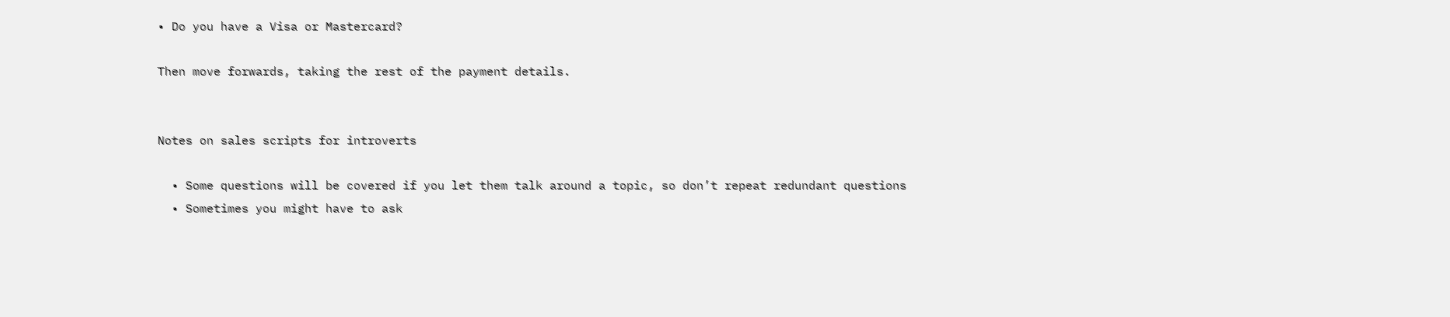• Do you have a Visa or Mastercard?

Then move forwards, taking the rest of the payment details.


Notes on sales scripts for introverts

  • Some questions will be covered if you let them talk around a topic, so don’t repeat redundant questions
  • Sometimes you might have to ask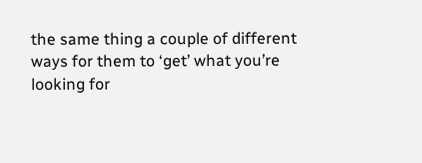the same thing a couple of different ways for them to ‘get’ what you’re looking for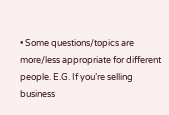• Some questions/topics are more/less appropriate for different people. E.G. If you’re selling business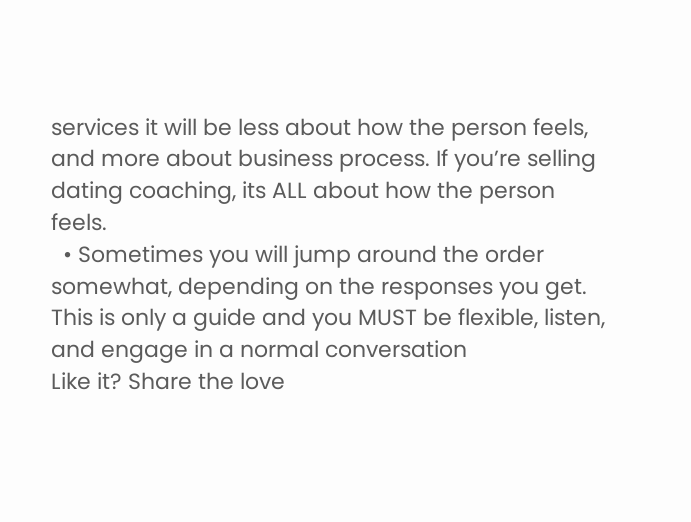services it will be less about how the person feels, and more about business process. If you’re selling dating coaching, its ALL about how the person feels.
  • Sometimes you will jump around the order somewhat, depending on the responses you get. This is only a guide and you MUST be flexible, listen, and engage in a normal conversation
Like it? Share the love